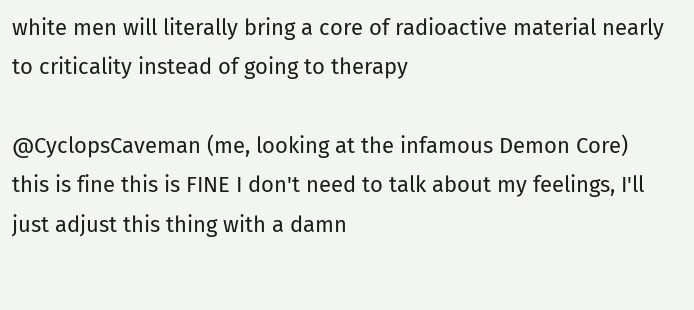white men will literally bring a core of radioactive material nearly to criticality instead of going to therapy

@CyclopsCaveman (me, looking at the infamous Demon Core) this is fine this is FINE I don't need to talk about my feelings, I'll just adjust this thing with a damn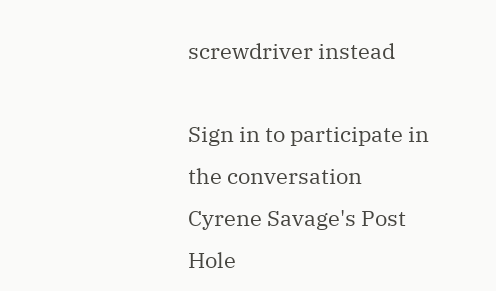screwdriver instead

Sign in to participate in the conversation
Cyrene Savage's Post Hole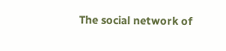The social network of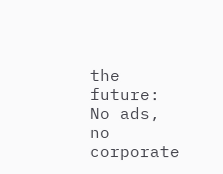the future: No ads, no corporate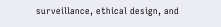surveillance, ethical design, and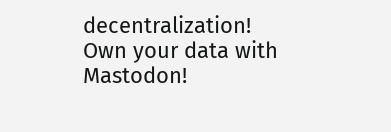decentralization! Own your data with Mastodon!